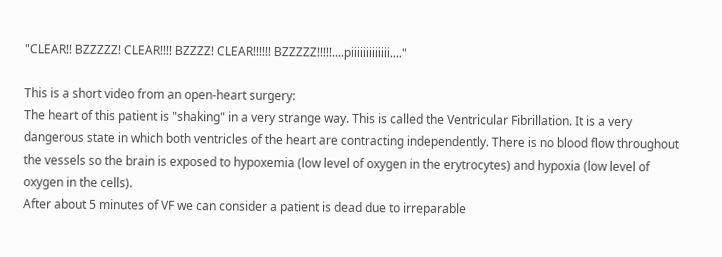"CLEAR!! BZZZZZ! CLEAR!!!! BZZZZ! CLEAR!!!!!! BZZZZZ!!!!!....piiiiiiiiiiiii...."

This is a short video from an open-heart surgery:
The heart of this patient is "shaking" in a very strange way. This is called the Ventricular Fibrillation. It is a very dangerous state in which both ventricles of the heart are contracting independently. There is no blood flow throughout the vessels so the brain is exposed to hypoxemia (low level of oxygen in the erytrocytes) and hypoxia (low level of oxygen in the cells).
After about 5 minutes of VF we can consider a patient is dead due to irreparable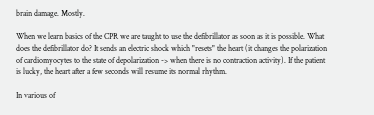brain damage. Mostly.

When we learn basics of the CPR we are taught to use the defibrillator as soon as it is possible. What does the defibrillator do? It sends an electric shock which "resets" the heart (it changes the polarization of cardiomyocytes to the state of depolarization -> when there is no contraction activity). If the patient is lucky, the heart after a few seconds will resume its normal rhythm.

In various of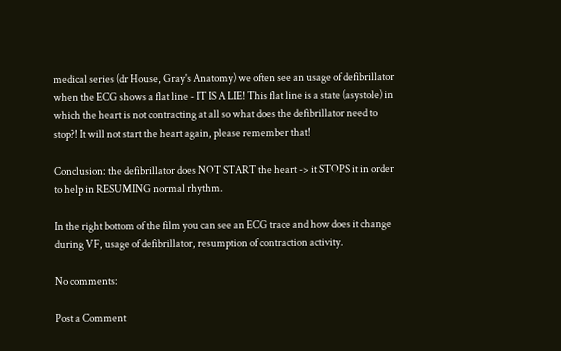medical series (dr House, Gray's Anatomy) we often see an usage of defibrillator when the ECG shows a flat line - IT IS A LIE! This flat line is a state (asystole) in which the heart is not contracting at all so what does the defibrillator need to stop?! It will not start the heart again, please remember that!

Conclusion: the defibrillator does NOT START the heart -> it STOPS it in order to help in RESUMING normal rhythm.

In the right bottom of the film you can see an ECG trace and how does it change during VF, usage of defibrillator, resumption of contraction activity.

No comments:

Post a Comment